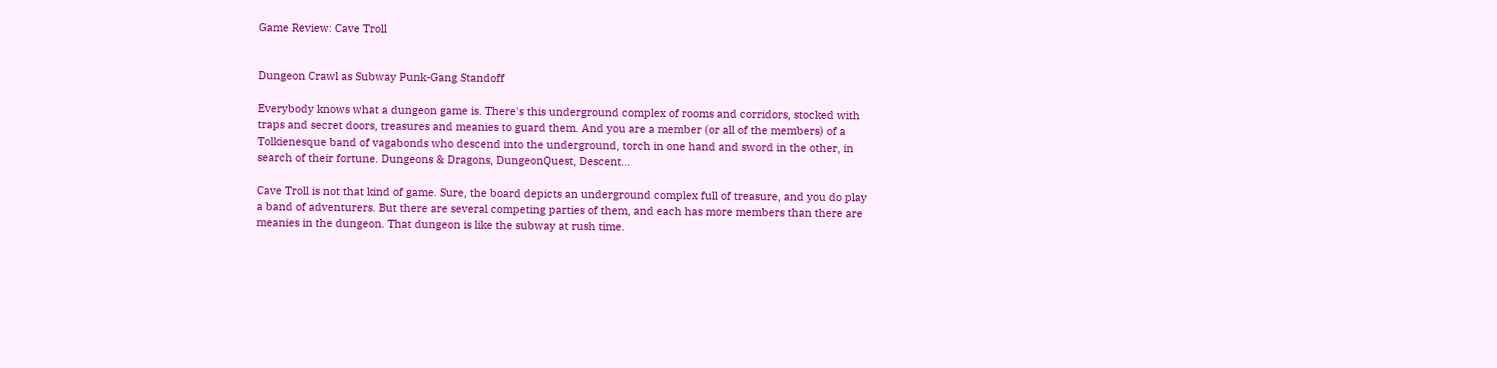Game Review: Cave Troll


Dungeon Crawl as Subway Punk-Gang Standoff

Everybody knows what a dungeon game is. There's this underground complex of rooms and corridors, stocked with traps and secret doors, treasures and meanies to guard them. And you are a member (or all of the members) of a Tolkienesque band of vagabonds who descend into the underground, torch in one hand and sword in the other, in search of their fortune. Dungeons & Dragons, DungeonQuest, Descent...

Cave Troll is not that kind of game. Sure, the board depicts an underground complex full of treasure, and you do play a band of adventurers. But there are several competing parties of them, and each has more members than there are meanies in the dungeon. That dungeon is like the subway at rush time.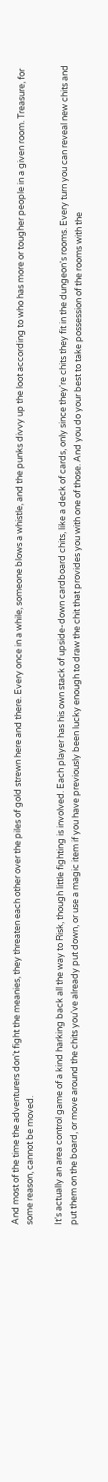And most of the time the adventurers don't fight the meanies, they threaten each other over the piles of gold strewn here and there. Every once in a while, someone blows a whistle, and the punks divvy up the loot according to who has more or tougher people in a given room. Treasure, for some reason, cannot be moved.

It's actually an area control game of a kind harking back all the way to Risk, though little fighting is involved. Each player has his own stack of upside-down cardboard chits, like a deck of cards, only since they're chits they fit in the dungeon's rooms. Every turn you can reveal new chits and put them on the board, or move around the chits you've already put down, or use a magic item if you have previously been lucky enough to draw the chit that provides you with one of those. And you do your best to take possession of the rooms with the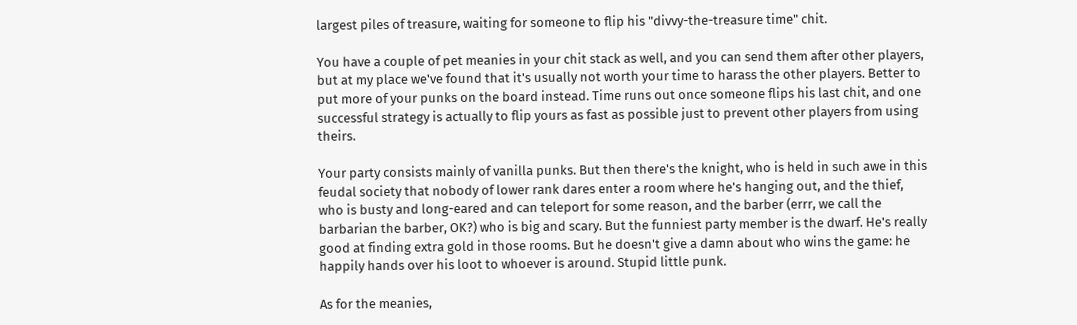largest piles of treasure, waiting for someone to flip his "divvy-the-treasure time" chit.

You have a couple of pet meanies in your chit stack as well, and you can send them after other players, but at my place we've found that it's usually not worth your time to harass the other players. Better to put more of your punks on the board instead. Time runs out once someone flips his last chit, and one successful strategy is actually to flip yours as fast as possible just to prevent other players from using theirs.

Your party consists mainly of vanilla punks. But then there's the knight, who is held in such awe in this feudal society that nobody of lower rank dares enter a room where he's hanging out, and the thief, who is busty and long-eared and can teleport for some reason, and the barber (errr, we call the barbarian the barber, OK?) who is big and scary. But the funniest party member is the dwarf. He's really good at finding extra gold in those rooms. But he doesn't give a damn about who wins the game: he happily hands over his loot to whoever is around. Stupid little punk.

As for the meanies,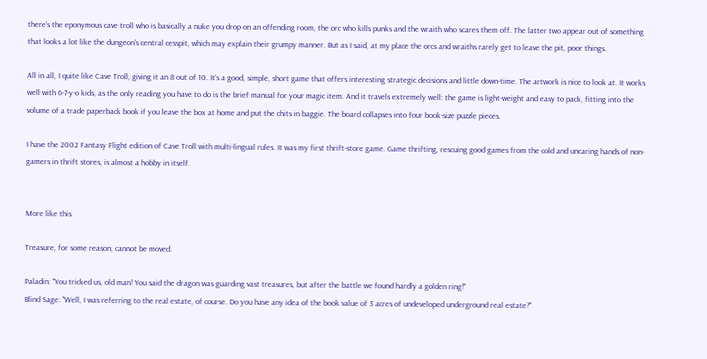there's the eponymous cave troll who is basically a nuke you drop on an offending room, the orc who kills punks and the wraith who scares them off. The latter two appear out of something that looks a lot like the dungeon's central cesspit, which may explain their grumpy manner. But as I said, at my place the orcs and wraiths rarely get to leave the pit, poor things.

All in all, I quite like Cave Troll, giving it an 8 out of 10. It's a good, simple, short game that offers interesting strategic decisions and little down-time. The artwork is nice to look at. It works well with 6-7-y-o kids, as the only reading you have to do is the brief manual for your magic item. And it travels extremely well: the game is light-weight and easy to pack, fitting into the volume of a trade paperback book if you leave the box at home and put the chits in baggie. The board collapses into four book-size puzzle pieces.

I have the 2002 Fantasy Flight edition of Cave Troll with multi-lingual rules. It was my first thrift-store game. Game thrifting, rescuing good games from the cold and uncaring hands of non-gamers in thrift stores, is almost a hobby in itself.


More like this

Treasure, for some reason, cannot be moved.

Paladin: "You tricked us, old man! You said the dragon was guarding vast treasures, but after the battle we found hardly a golden ring!"
Blind Sage: "Well, I was referring to the real estate, of course. Do you have any idea of the book value of 3 acres of undeveloped underground real estate?"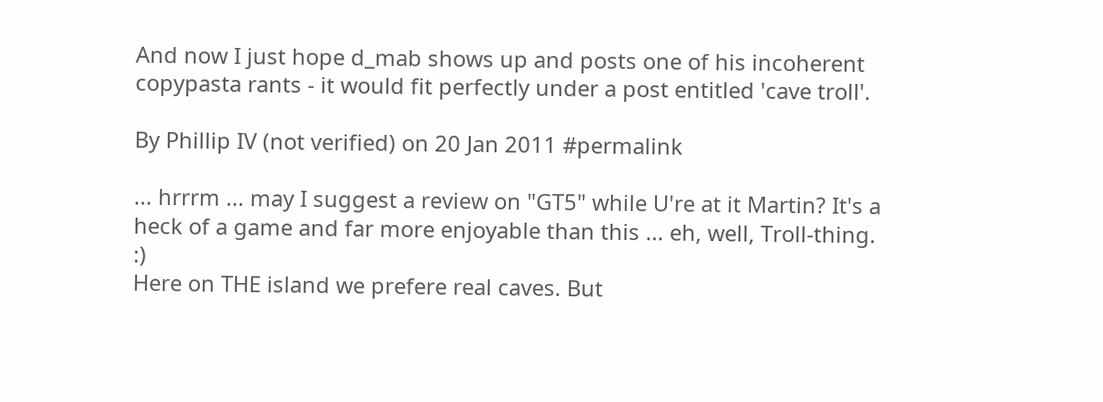And now I just hope d_mab shows up and posts one of his incoherent copypasta rants - it would fit perfectly under a post entitled 'cave troll'.

By Phillip IV (not verified) on 20 Jan 2011 #permalink

... hrrrm ... may I suggest a review on "GT5" while U're at it Martin? It's a heck of a game and far more enjoyable than this ... eh, well, Troll-thing. :)
Here on THE island we prefere real caves. But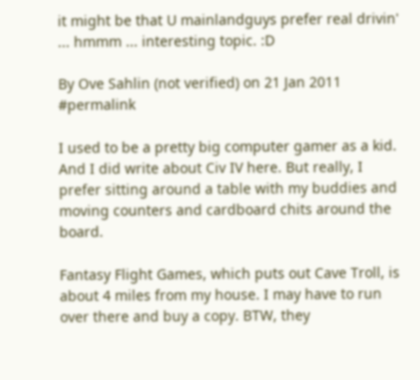it might be that U mainlandguys prefer real drivin' ... hmmm ... interesting topic. :D

By Ove Sahlin (not verified) on 21 Jan 2011 #permalink

I used to be a pretty big computer gamer as a kid. And I did write about Civ IV here. But really, I prefer sitting around a table with my buddies and moving counters and cardboard chits around the board.

Fantasy Flight Games, which puts out Cave Troll, is about 4 miles from my house. I may have to run over there and buy a copy. BTW, they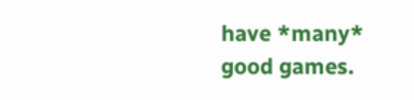have *many* good games.